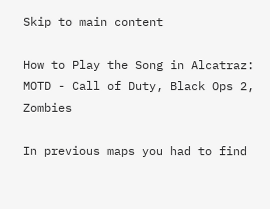Skip to main content

How to Play the Song in Alcatraz: MOTD - Call of Duty, Black Ops 2, Zombies

In previous maps you had to find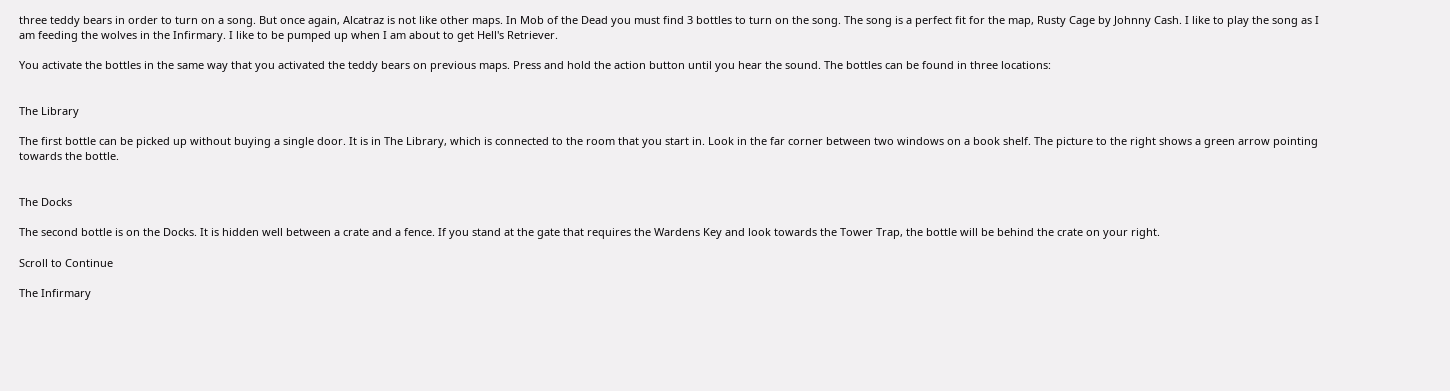three teddy bears in order to turn on a song. But once again, Alcatraz is not like other maps. In Mob of the Dead you must find 3 bottles to turn on the song. The song is a perfect fit for the map, Rusty Cage by Johnny Cash. I like to play the song as I am feeding the wolves in the Infirmary. I like to be pumped up when I am about to get Hell's Retriever.

You activate the bottles in the same way that you activated the teddy bears on previous maps. Press and hold the action button until you hear the sound. The bottles can be found in three locations:


The Library

The first bottle can be picked up without buying a single door. It is in The Library, which is connected to the room that you start in. Look in the far corner between two windows on a book shelf. The picture to the right shows a green arrow pointing towards the bottle.


The Docks

The second bottle is on the Docks. It is hidden well between a crate and a fence. If you stand at the gate that requires the Wardens Key and look towards the Tower Trap, the bottle will be behind the crate on your right.

Scroll to Continue

The Infirmary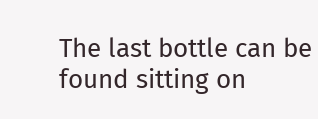The last bottle can be found sitting on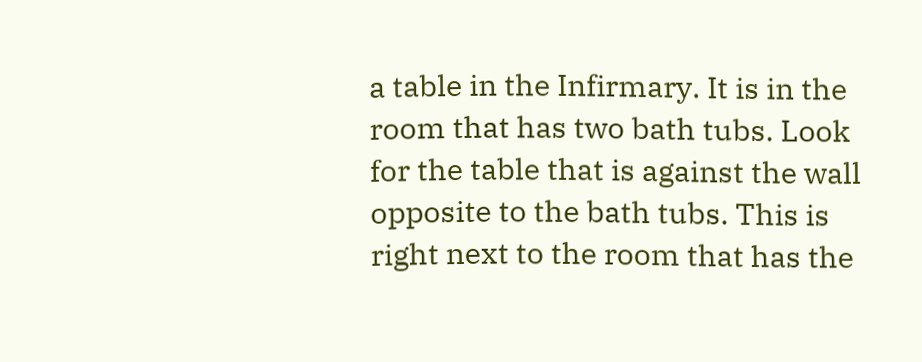a table in the Infirmary. It is in the room that has two bath tubs. Look for the table that is against the wall opposite to the bath tubs. This is right next to the room that has the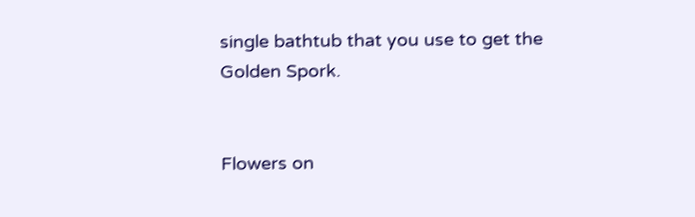single bathtub that you use to get the Golden Spork.


Flowers on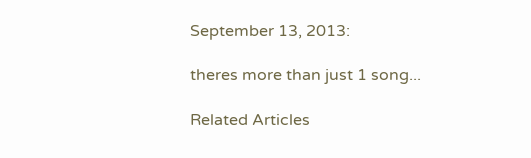September 13, 2013:

theres more than just 1 song...

Related Articles